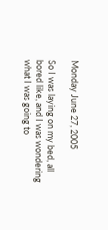Monday June 27, 2005

So I was laying on my bed, all bored like, and I was wondering what I was going to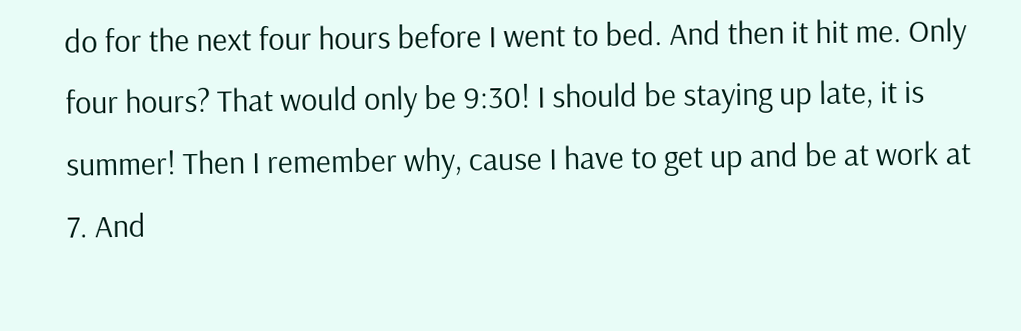do for the next four hours before I went to bed. And then it hit me. Only four hours? That would only be 9:30! I should be staying up late, it is summer! Then I remember why, cause I have to get up and be at work at 7. And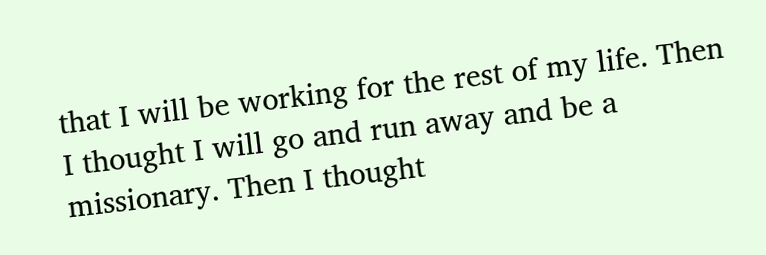that I will be working for the rest of my life. Then I thought I will go and run away and be a missionary. Then I thought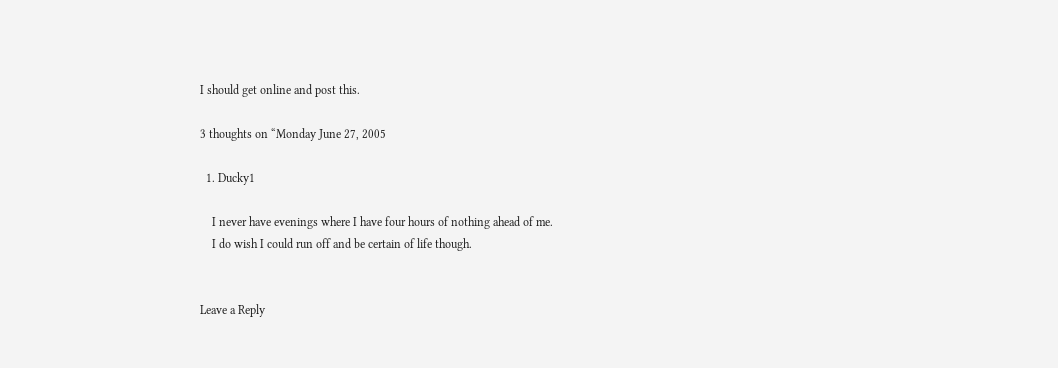I should get online and post this.

3 thoughts on “Monday June 27, 2005

  1. Ducky1

    I never have evenings where I have four hours of nothing ahead of me.
    I do wish I could run off and be certain of life though.


Leave a Reply